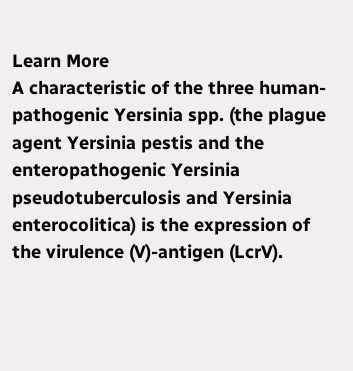Learn More
A characteristic of the three human-pathogenic Yersinia spp. (the plague agent Yersinia pestis and the enteropathogenic Yersinia pseudotuberculosis and Yersinia enterocolitica) is the expression of the virulence (V)-antigen (LcrV).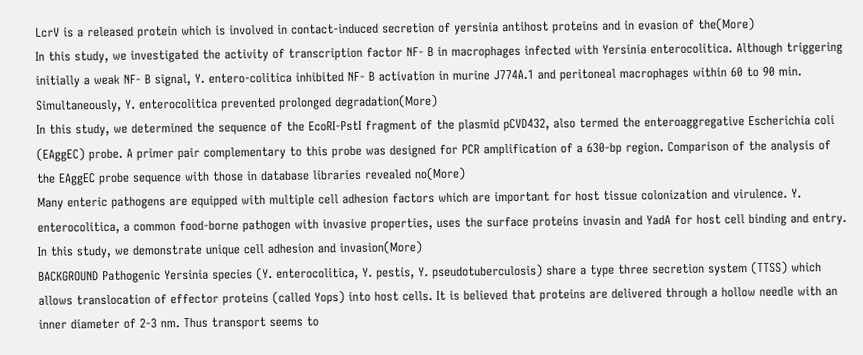LcrV is a released protein which is involved in contact-induced secretion of yersinia antihost proteins and in evasion of the(More)
In this study, we investigated the activity of transcription factor NF- B in macrophages infected with Yersinia enterocolitica. Although triggering initially a weak NF- B signal, Y. entero-colitica inhibited NF- B activation in murine J774A.1 and peritoneal macrophages within 60 to 90 min. Simultaneously, Y. enterocolitica prevented prolonged degradation(More)
In this study, we determined the sequence of the EcoRI-PstI fragment of the plasmid pCVD432, also termed the enteroaggregative Escherichia coli (EAggEC) probe. A primer pair complementary to this probe was designed for PCR amplification of a 630-bp region. Comparison of the analysis of the EAggEC probe sequence with those in database libraries revealed no(More)
Many enteric pathogens are equipped with multiple cell adhesion factors which are important for host tissue colonization and virulence. Y. enterocolitica, a common food-borne pathogen with invasive properties, uses the surface proteins invasin and YadA for host cell binding and entry. In this study, we demonstrate unique cell adhesion and invasion(More)
BACKGROUND Pathogenic Yersinia species (Y. enterocolitica, Y. pestis, Y. pseudotuberculosis) share a type three secretion system (TTSS) which allows translocation of effector proteins (called Yops) into host cells. It is believed that proteins are delivered through a hollow needle with an inner diameter of 2-3 nm. Thus transport seems to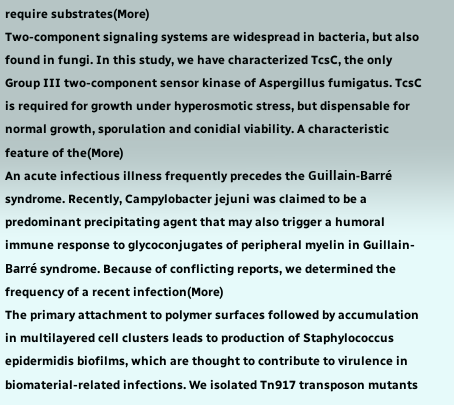require substrates(More)
Two-component signaling systems are widespread in bacteria, but also found in fungi. In this study, we have characterized TcsC, the only Group III two-component sensor kinase of Aspergillus fumigatus. TcsC is required for growth under hyperosmotic stress, but dispensable for normal growth, sporulation and conidial viability. A characteristic feature of the(More)
An acute infectious illness frequently precedes the Guillain-Barré syndrome. Recently, Campylobacter jejuni was claimed to be a predominant precipitating agent that may also trigger a humoral immune response to glycoconjugates of peripheral myelin in Guillain-Barré syndrome. Because of conflicting reports, we determined the frequency of a recent infection(More)
The primary attachment to polymer surfaces followed by accumulation in multilayered cell clusters leads to production of Staphylococcus epidermidis biofilms, which are thought to contribute to virulence in biomaterial-related infections. We isolated Tn917 transposon mutants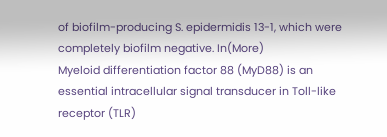of biofilm-producing S. epidermidis 13-1, which were completely biofilm negative. In(More)
Myeloid differentiation factor 88 (MyD88) is an essential intracellular signal transducer in Toll-like receptor (TLR)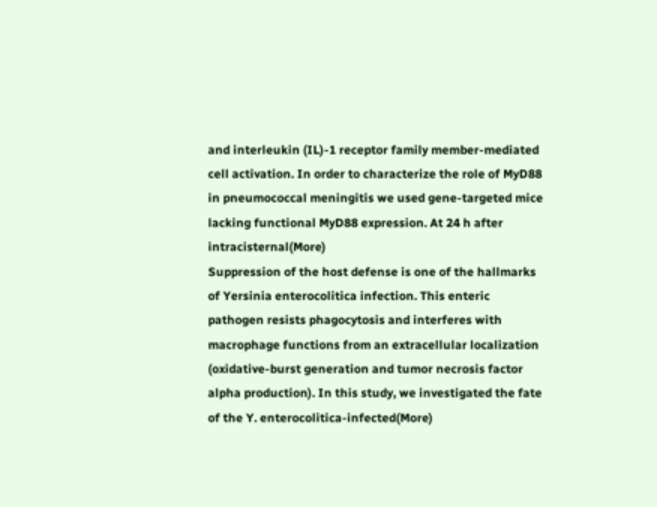and interleukin (IL)-1 receptor family member-mediated cell activation. In order to characterize the role of MyD88 in pneumococcal meningitis we used gene-targeted mice lacking functional MyD88 expression. At 24 h after intracisternal(More)
Suppression of the host defense is one of the hallmarks of Yersinia enterocolitica infection. This enteric pathogen resists phagocytosis and interferes with macrophage functions from an extracellular localization (oxidative-burst generation and tumor necrosis factor alpha production). In this study, we investigated the fate of the Y. enterocolitica-infected(More)